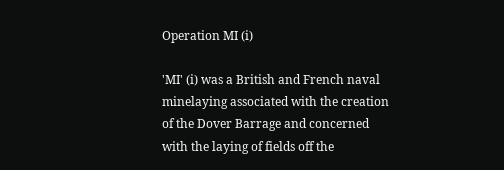Operation MI (i)

'MI' (i) was a British and French naval minelaying associated with the creation of the Dover Barrage and concerned with the laying of fields off the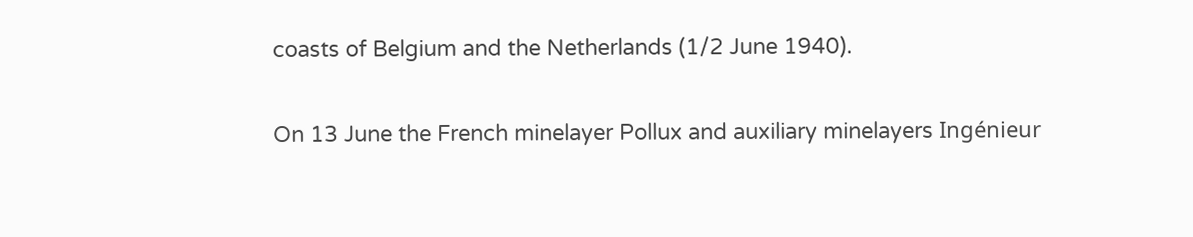coasts of Belgium and the Netherlands (1/2 June 1940).

On 13 June the French minelayer Pollux and auxiliary minelayers Ingénieur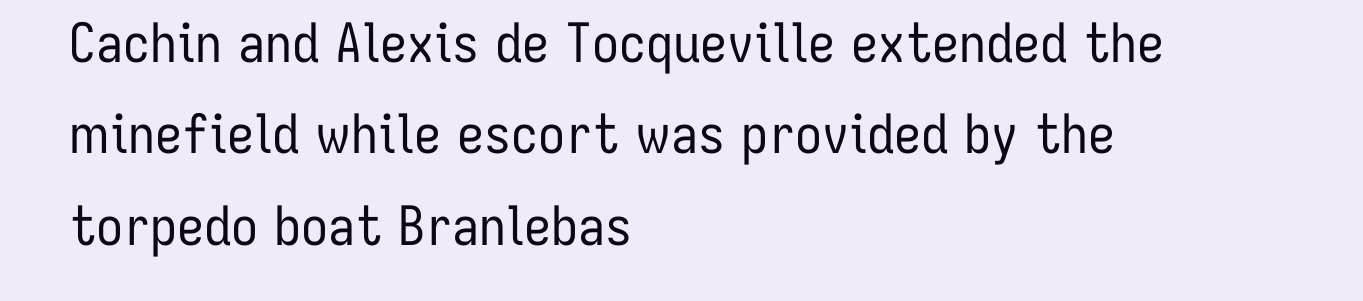Cachin and Alexis de Tocqueville extended the minefield while escort was provided by the torpedo boat Branlebas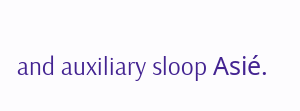and auxiliary sloop Asié.